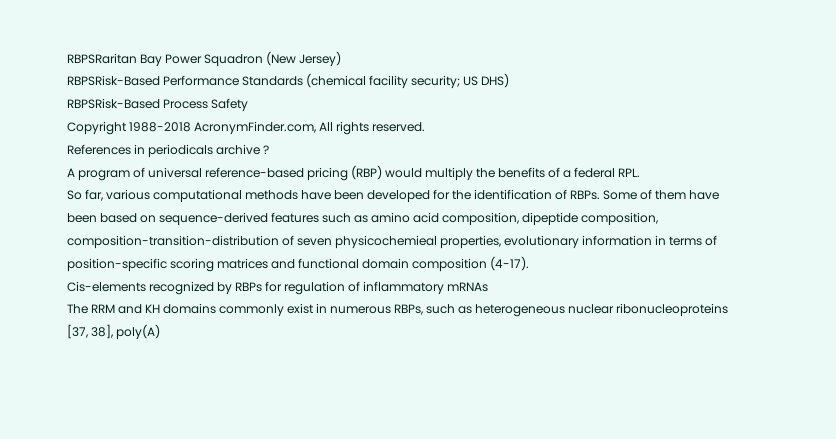RBPSRaritan Bay Power Squadron (New Jersey)
RBPSRisk-Based Performance Standards (chemical facility security; US DHS)
RBPSRisk-Based Process Safety
Copyright 1988-2018 AcronymFinder.com, All rights reserved.
References in periodicals archive ?
A program of universal reference-based pricing (RBP) would multiply the benefits of a federal RPL.
So far, various computational methods have been developed for the identification of RBPs. Some of them have been based on sequence-derived features such as amino acid composition, dipeptide composition, composition-transition-distribution of seven physicochemieal properties, evolutionary information in terms of position-specific scoring matrices and functional domain composition (4-17).
Cis-elements recognized by RBPs for regulation of inflammatory mRNAs
The RRM and KH domains commonly exist in numerous RBPs, such as heterogeneous nuclear ribonucleoproteins [37, 38], poly(A)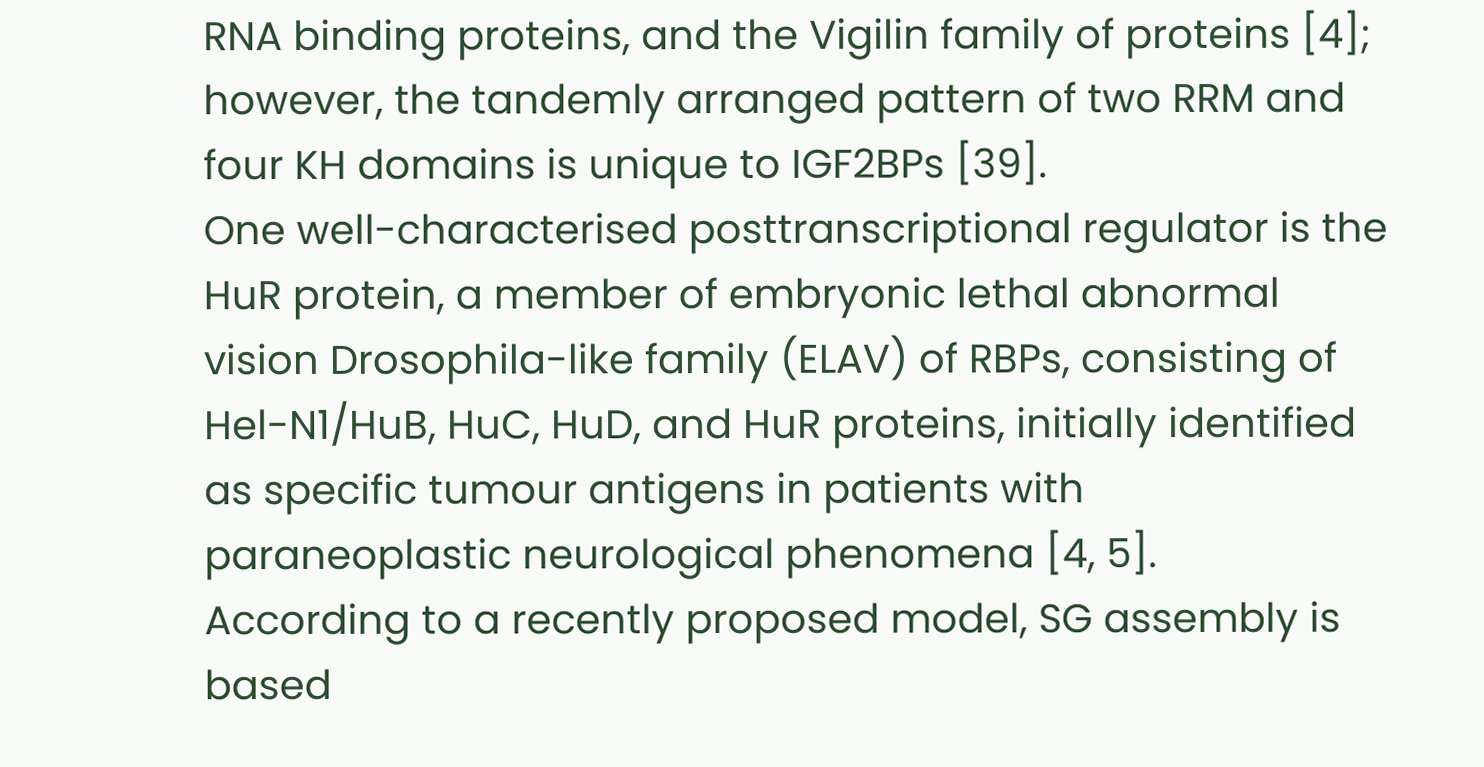RNA binding proteins, and the Vigilin family of proteins [4]; however, the tandemly arranged pattern of two RRM and four KH domains is unique to IGF2BPs [39].
One well-characterised posttranscriptional regulator is the HuR protein, a member of embryonic lethal abnormal vision Drosophila-like family (ELAV) of RBPs, consisting of Hel-N1/HuB, HuC, HuD, and HuR proteins, initially identified as specific tumour antigens in patients with paraneoplastic neurological phenomena [4, 5].
According to a recently proposed model, SG assembly is based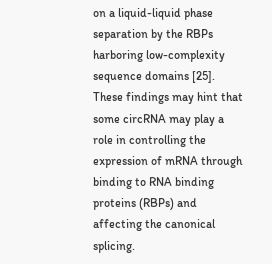on a liquid-liquid phase separation by the RBPs harboring low-complexity sequence domains [25].
These findings may hint that some circRNA may play a role in controlling the expression of mRNA through binding to RNA binding proteins (RBPs) and affecting the canonical splicing.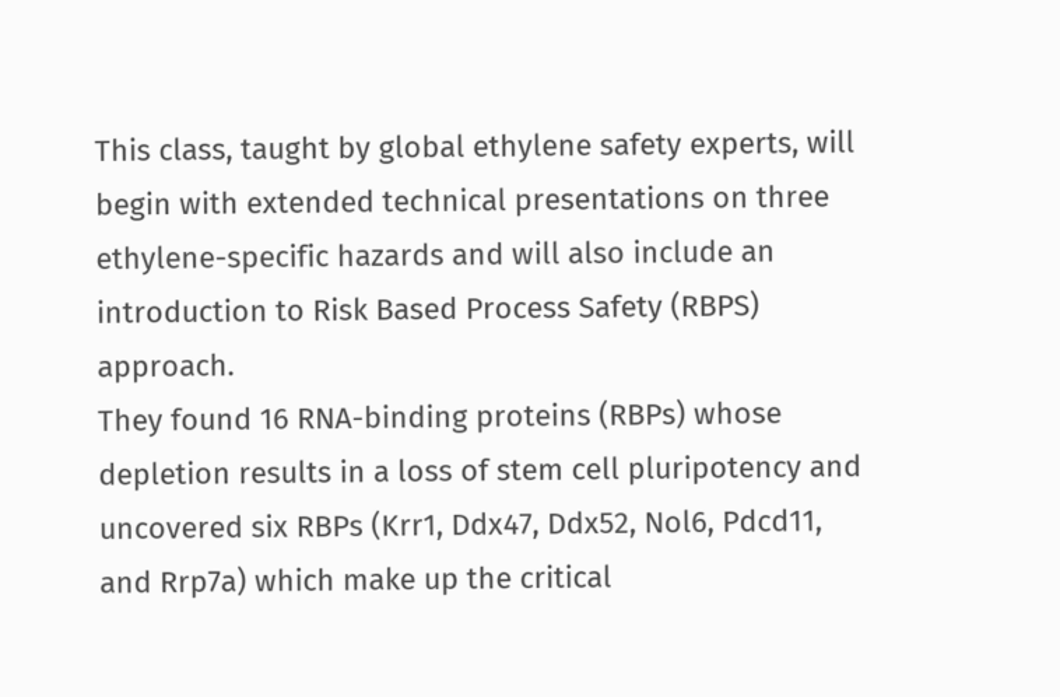This class, taught by global ethylene safety experts, will begin with extended technical presentations on three ethylene-specific hazards and will also include an introduction to Risk Based Process Safety (RBPS) approach.
They found 16 RNA-binding proteins (RBPs) whose depletion results in a loss of stem cell pluripotency and uncovered six RBPs (Krr1, Ddx47, Ddx52, Nol6, Pdcd11, and Rrp7a) which make up the critical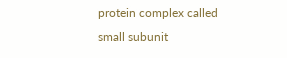protein complex called small subunit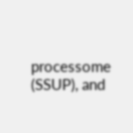processome (SSUP), and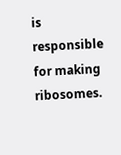is responsible for making ribosomes.